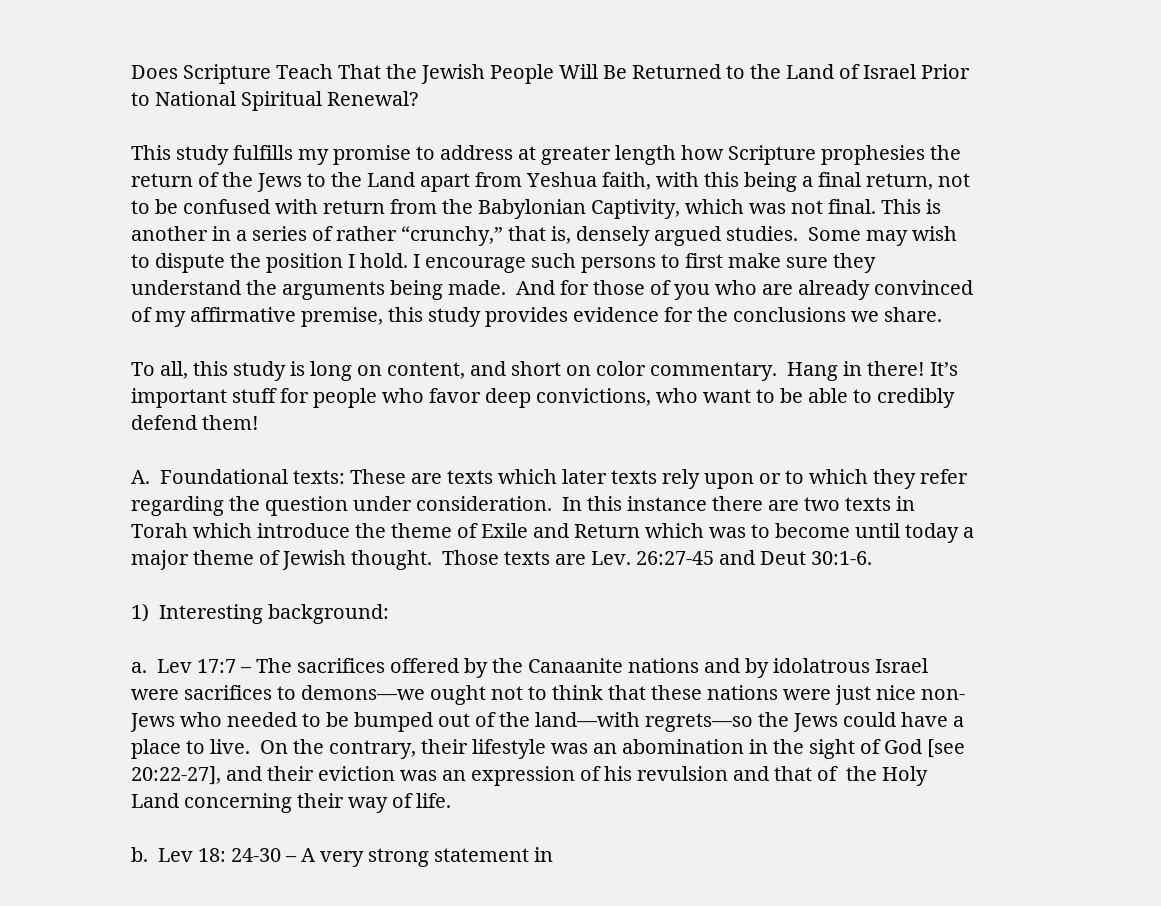Does Scripture Teach That the Jewish People Will Be Returned to the Land of Israel Prior to National Spiritual Renewal?

This study fulfills my promise to address at greater length how Scripture prophesies the return of the Jews to the Land apart from Yeshua faith, with this being a final return, not to be confused with return from the Babylonian Captivity, which was not final. This is another in a series of rather “crunchy,” that is, densely argued studies.  Some may wish to dispute the position I hold. I encourage such persons to first make sure they understand the arguments being made.  And for those of you who are already convinced of my affirmative premise, this study provides evidence for the conclusions we share.

To all, this study is long on content, and short on color commentary.  Hang in there! It’s important stuff for people who favor deep convictions, who want to be able to credibly defend them!

A.  Foundational texts: These are texts which later texts rely upon or to which they refer regarding the question under consideration.  In this instance there are two texts in Torah which introduce the theme of Exile and Return which was to become until today a major theme of Jewish thought.  Those texts are Lev. 26:27-45 and Deut 30:1-6.

1)  Interesting background:

a.  Lev 17:7 – The sacrifices offered by the Canaanite nations and by idolatrous Israel were sacrifices to demons—we ought not to think that these nations were just nice non-Jews who needed to be bumped out of the land—with regrets—so the Jews could have a place to live.  On the contrary, their lifestyle was an abomination in the sight of God [see 20:22-27], and their eviction was an expression of his revulsion and that of  the Holy Land concerning their way of life.

b.  Lev 18: 24-30 – A very strong statement in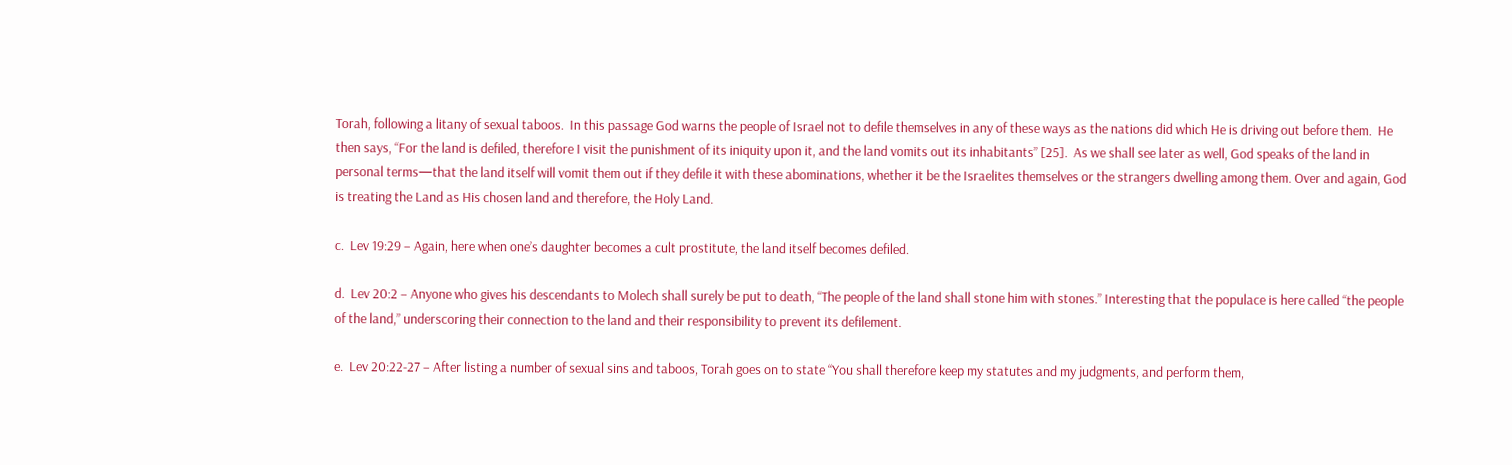Torah, following a litany of sexual taboos.  In this passage God warns the people of Israel not to defile themselves in any of these ways as the nations did which He is driving out before them.  He then says, “For the land is defiled, therefore I visit the punishment of its iniquity upon it, and the land vomits out its inhabitants” [25].  As we shall see later as well, God speaks of the land in personal terms—that the land itself will vomit them out if they defile it with these abominations, whether it be the Israelites themselves or the strangers dwelling among them. Over and again, God is treating the Land as His chosen land and therefore, the Holy Land.

c.  Lev 19:29 – Again, here when one’s daughter becomes a cult prostitute, the land itself becomes defiled.

d.  Lev 20:2 – Anyone who gives his descendants to Molech shall surely be put to death, “The people of the land shall stone him with stones.” Interesting that the populace is here called “the people of the land,” underscoring their connection to the land and their responsibility to prevent its defilement.

e.  Lev 20:22-27 – After listing a number of sexual sins and taboos, Torah goes on to state “You shall therefore keep my statutes and my judgments, and perform them,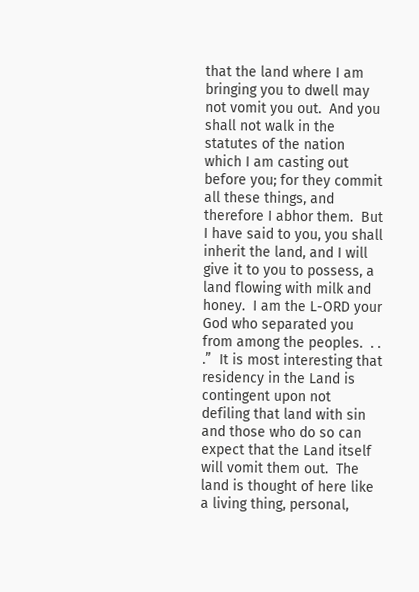that the land where I am bringing you to dwell may not vomit you out.  And you shall not walk in the statutes of the nation which I am casting out before you; for they commit all these things, and therefore I abhor them.  But I have said to you, you shall inherit the land, and I will give it to you to possess, a land flowing with milk and honey.  I am the L-ORD your God who separated you from among the peoples.  . . .”  It is most interesting that residency in the Land is contingent upon not defiling that land with sin and those who do so can expect that the Land itself will vomit them out.  The land is thought of here like a living thing, personal,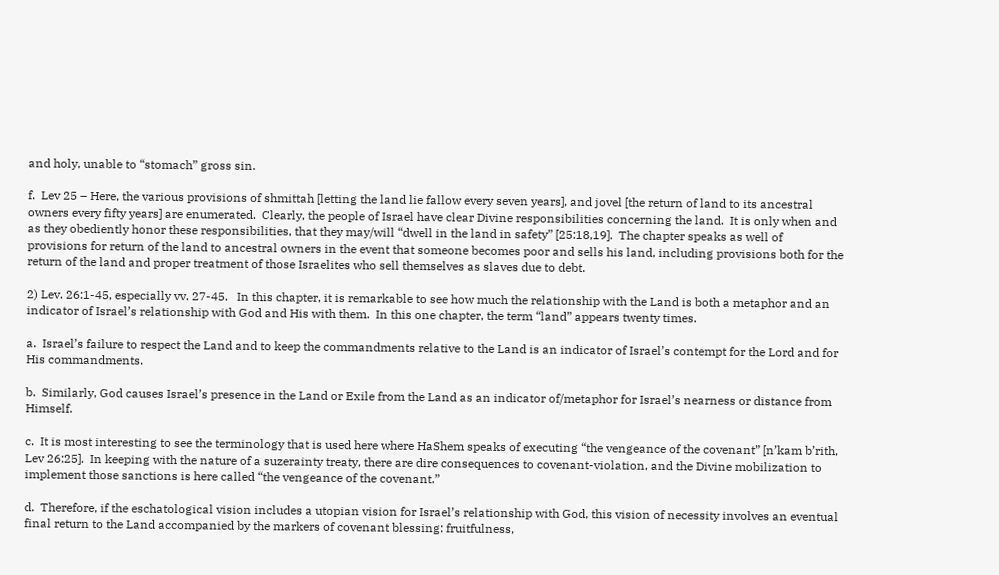and holy, unable to “stomach” gross sin.

f.  Lev 25 – Here, the various provisions of shmittah [letting the land lie fallow every seven years], and jovel [the return of land to its ancestral owners every fifty years] are enumerated.  Clearly, the people of Israel have clear Divine responsibilities concerning the land.  It is only when and as they obediently honor these responsibilities, that they may/will “dwell in the land in safety” [25:18,19].  The chapter speaks as well of provisions for return of the land to ancestral owners in the event that someone becomes poor and sells his land, including provisions both for the return of the land and proper treatment of those Israelites who sell themselves as slaves due to debt.

2) Lev. 26:1-45, especially vv. 27-45.   In this chapter, it is remarkable to see how much the relationship with the Land is both a metaphor and an indicator of Israel’s relationship with God and His with them.  In this one chapter, the term “land” appears twenty times.

a.  Israel’s failure to respect the Land and to keep the commandments relative to the Land is an indicator of Israel’s contempt for the Lord and for His commandments.

b.  Similarly, God causes Israel’s presence in the Land or Exile from the Land as an indicator of/metaphor for Israel’s nearness or distance from Himself.

c.  It is most interesting to see the terminology that is used here where HaShem speaks of executing “the vengeance of the covenant” [n’kam b’rith, Lev 26:25].  In keeping with the nature of a suzerainty treaty, there are dire consequences to covenant-violation, and the Divine mobilization to implement those sanctions is here called “the vengeance of the covenant.”

d.  Therefore, if the eschatological vision includes a utopian vision for Israel’s relationship with God, this vision of necessity involves an eventual final return to the Land accompanied by the markers of covenant blessing: fruitfulness,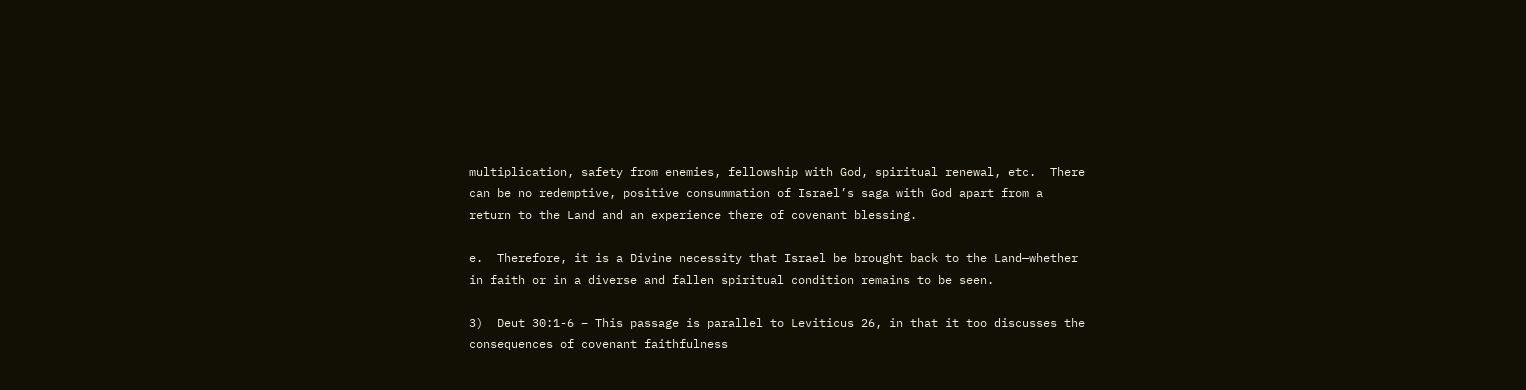multiplication, safety from enemies, fellowship with God, spiritual renewal, etc.  There can be no redemptive, positive consummation of Israel’s saga with God apart from a return to the Land and an experience there of covenant blessing.

e.  Therefore, it is a Divine necessity that Israel be brought back to the Land—whether in faith or in a diverse and fallen spiritual condition remains to be seen.

3)  Deut 30:1-6 – This passage is parallel to Leviticus 26, in that it too discusses the consequences of covenant faithfulness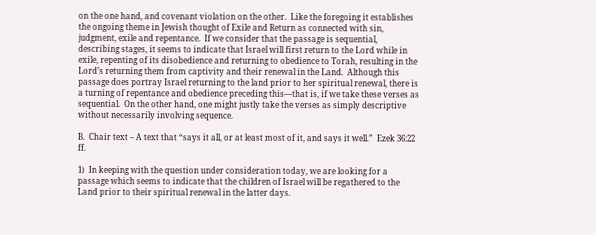on the one hand, and covenant violation on the other.  Like the foregoing it establishes the ongoing theme in Jewish thought of Exile and Return as connected with sin, judgment, exile and repentance.  If we consider that the passage is sequential, describing stages, it seems to indicate that Israel will first return to the Lord while in exile, repenting of its disobedience and returning to obedience to Torah, resulting in the Lord’s returning them from captivity and their renewal in the Land.  Although this passage does portray Israel returning to the land prior to her spiritual renewal, there is a turning of repentance and obedience preceding this—that is, if we take these verses as sequential.  On the other hand, one might justly take the verses as simply descriptive without necessarily involving sequence.

B.  Chair text – A text that “says it all, or at least most of it, and says it well.”  Ezek 36:22 ff.

1)  In keeping with the question under consideration today, we are looking for a passage which seems to indicate that the children of Israel will be regathered to the Land prior to their spiritual renewal in the latter days.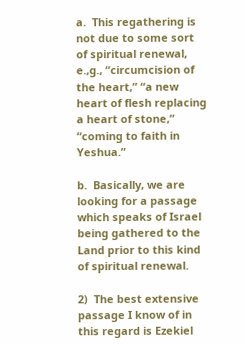a.  This regathering is not due to some sort of spiritual renewal, e.,g., “circumcision of the heart,” “a new heart of flesh replacing a heart of stone,” “coming to faith in Yeshua.”

b.  Basically, we are looking for a passage which speaks of Israel being gathered to the Land prior to this kind of spiritual renewal.

2)  The best extensive passage I know of in this regard is Ezekiel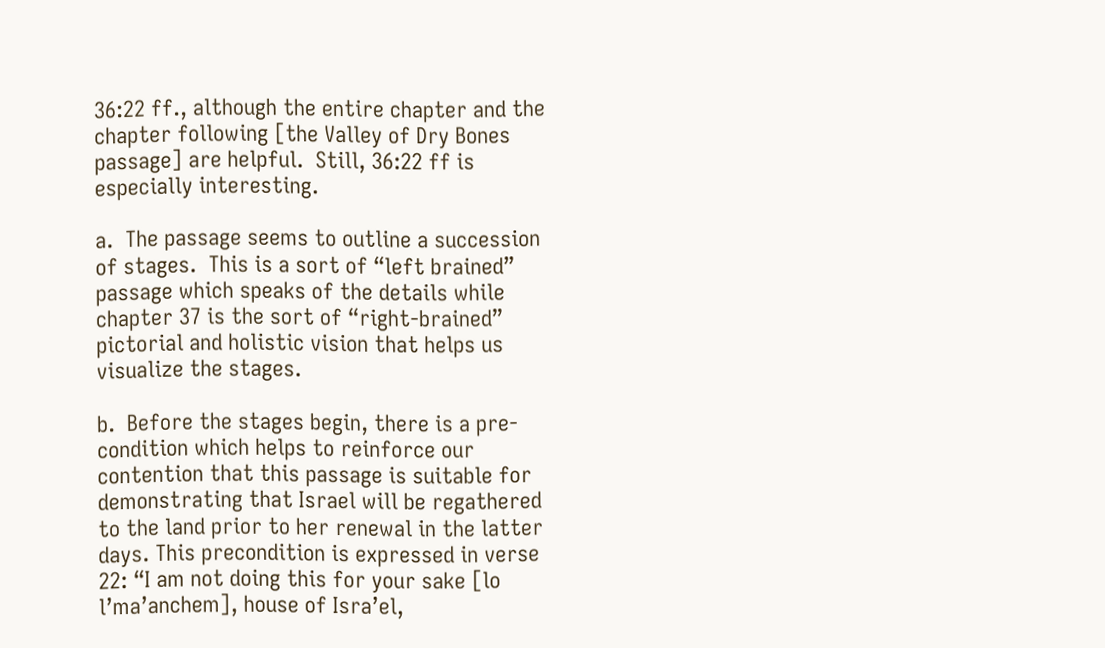36:22 ff., although the entire chapter and the chapter following [the Valley of Dry Bones passage] are helpful.  Still, 36:22 ff is especially interesting.

a.  The passage seems to outline a succession of stages.  This is a sort of “left brained” passage which speaks of the details while chapter 37 is the sort of “right-brained” pictorial and holistic vision that helps us visualize the stages.

b.  Before the stages begin, there is a pre-condition which helps to reinforce our contention that this passage is suitable for demonstrating that Israel will be regathered to the land prior to her renewal in the latter days. This precondition is expressed in verse 22: “I am not doing this for your sake [lo l’ma’anchem], house of Isra’el,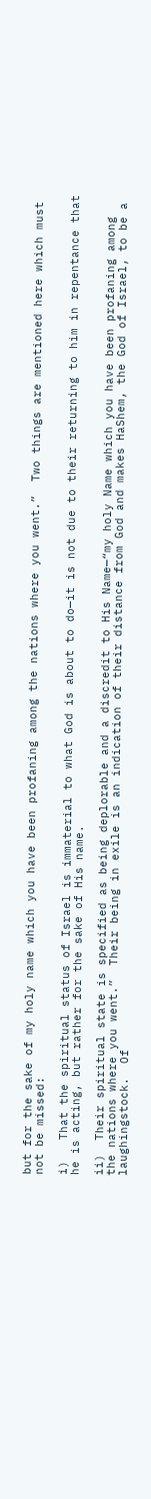but for the sake of my holy name which you have been profaning among the nations where you went.”  Two things are mentioned here which must not be missed:

i)   That the spiritual status of Israel is immaterial to what God is about to do—it is not due to their returning to him in repentance that he is acting, but rather for the sake of His name.

ii)  Their spiritual state is specified as being deplorable and a discredit to His Name—“my holy Name which you have been profaning among the nations where you went.”  Their being in exile is an indication of their distance from God and makes HaShem, the God of Israel, to be a laughingstock.  Of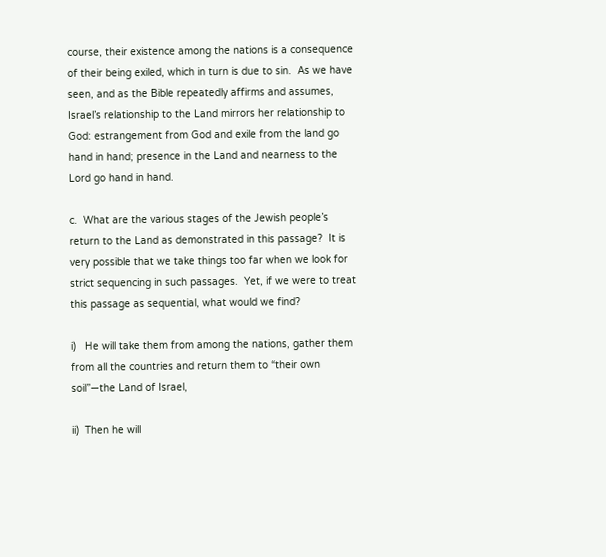course, their existence among the nations is a consequence of their being exiled, which in turn is due to sin.  As we have seen, and as the Bible repeatedly affirms and assumes, Israel’s relationship to the Land mirrors her relationship to God: estrangement from God and exile from the land go hand in hand; presence in the Land and nearness to the Lord go hand in hand.

c.  What are the various stages of the Jewish people’s return to the Land as demonstrated in this passage?  It is very possible that we take things too far when we look for strict sequencing in such passages.  Yet, if we were to treat this passage as sequential, what would we find?

i)   He will take them from among the nations, gather them from all the countries and return them to “their own soil”—the Land of Israel,

ii)  Then he will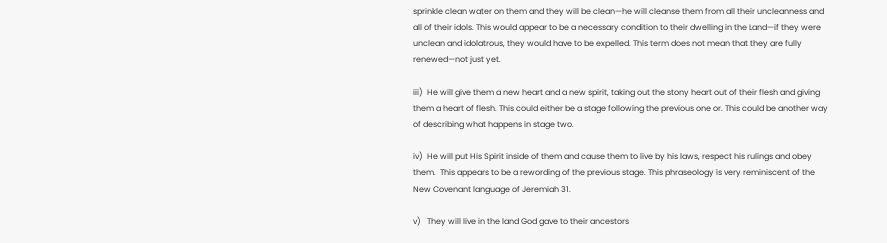sprinkle clean water on them and they will be clean—he will cleanse them from all their uncleanness and all of their idols. This would appear to be a necessary condition to their dwelling in the Land—if they were unclean and idolatrous, they would have to be expelled. This term does not mean that they are fully renewed—not just yet.

iii)  He will give them a new heart and a new spirit, taking out the stony heart out of their flesh and giving them a heart of flesh. This could either be a stage following the previous one or. This could be another way of describing what happens in stage two.

iv)  He will put His Spirit inside of them and cause them to live by his laws, respect his rulings and obey them.  This appears to be a rewording of the previous stage. This phraseology is very reminiscent of the New Covenant language of Jeremiah 31.

v)   They will live in the land God gave to their ancestors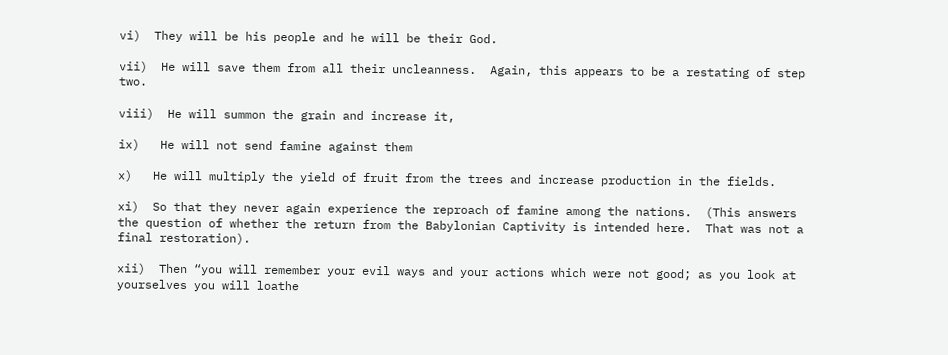vi)  They will be his people and he will be their God.

vii)  He will save them from all their uncleanness.  Again, this appears to be a restating of step two.

viii)  He will summon the grain and increase it,

ix)   He will not send famine against them

x)   He will multiply the yield of fruit from the trees and increase production in the fields.

xi)  So that they never again experience the reproach of famine among the nations.  (This answers the question of whether the return from the Babylonian Captivity is intended here.  That was not a final restoration).

xii)  Then “you will remember your evil ways and your actions which were not good; as you look at yourselves you will loathe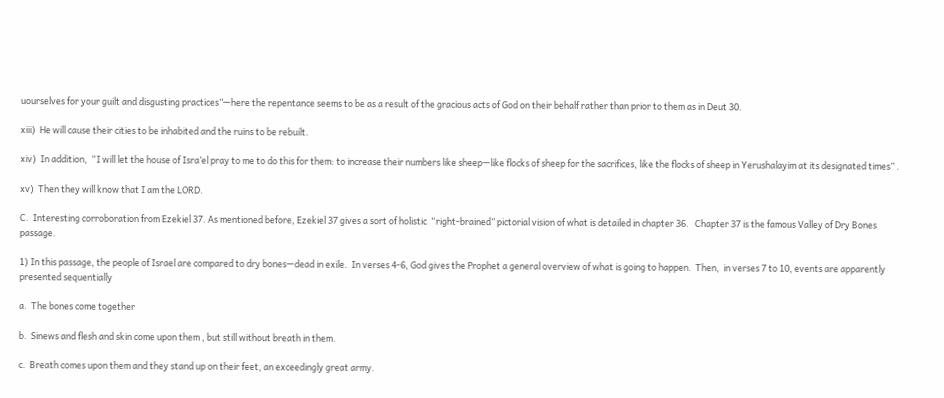uourselves for your guilt and disgusting practices”—here the repentance seems to be as a result of the gracious acts of God on their behalf rather than prior to them as in Deut 30.

xiii)  He will cause their cities to be inhabited and the ruins to be rebuilt.

xiv)  In addition,  “I will let the house of Isra’el pray to me to do this for them: to increase their numbers like sheep—like flocks of sheep for the sacrifices, like the flocks of sheep in Yerushalayim at its designated times” .

xv)  Then they will know that I am the LORD.

C.  Interesting corroboration from Ezekiel 37. As mentioned before, Ezekiel 37 gives a sort of holistic  “right-brained” pictorial vision of what is detailed in chapter 36.   Chapter 37 is the famous Valley of Dry Bones passage.

1) In this passage, the people of Israel are compared to dry bones—dead in exile.  In verses 4-6, God gives the Prophet a general overview of what is going to happen.  Then,  in verses 7 to 10, events are apparently presented sequentially

a.  The bones come together

b.  Sinews and flesh and skin come upon them , but still without breath in them.

c.  Breath comes upon them and they stand up on their feet, an exceedingly great army.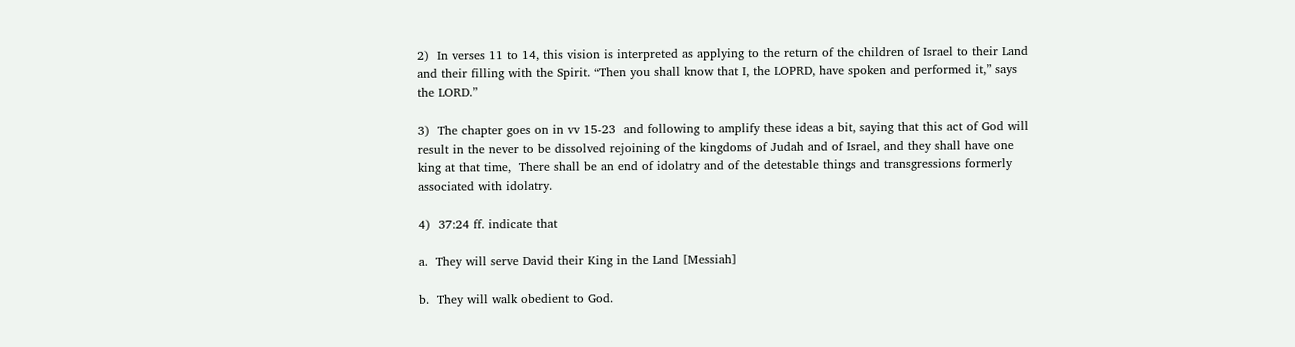2)  In verses 11 to 14, this vision is interpreted as applying to the return of the children of Israel to their Land and their filling with the Spirit. “Then you shall know that I, the LOPRD, have spoken and performed it,” says the LORD.”

3)  The chapter goes on in vv 15-23  and following to amplify these ideas a bit, saying that this act of God will result in the never to be dissolved rejoining of the kingdoms of Judah and of Israel, and they shall have one king at that time,  There shall be an end of idolatry and of the detestable things and transgressions formerly associated with idolatry.

4)  37:24 ff. indicate that

a.  They will serve David their King in the Land [Messiah]

b.  They will walk obedient to God.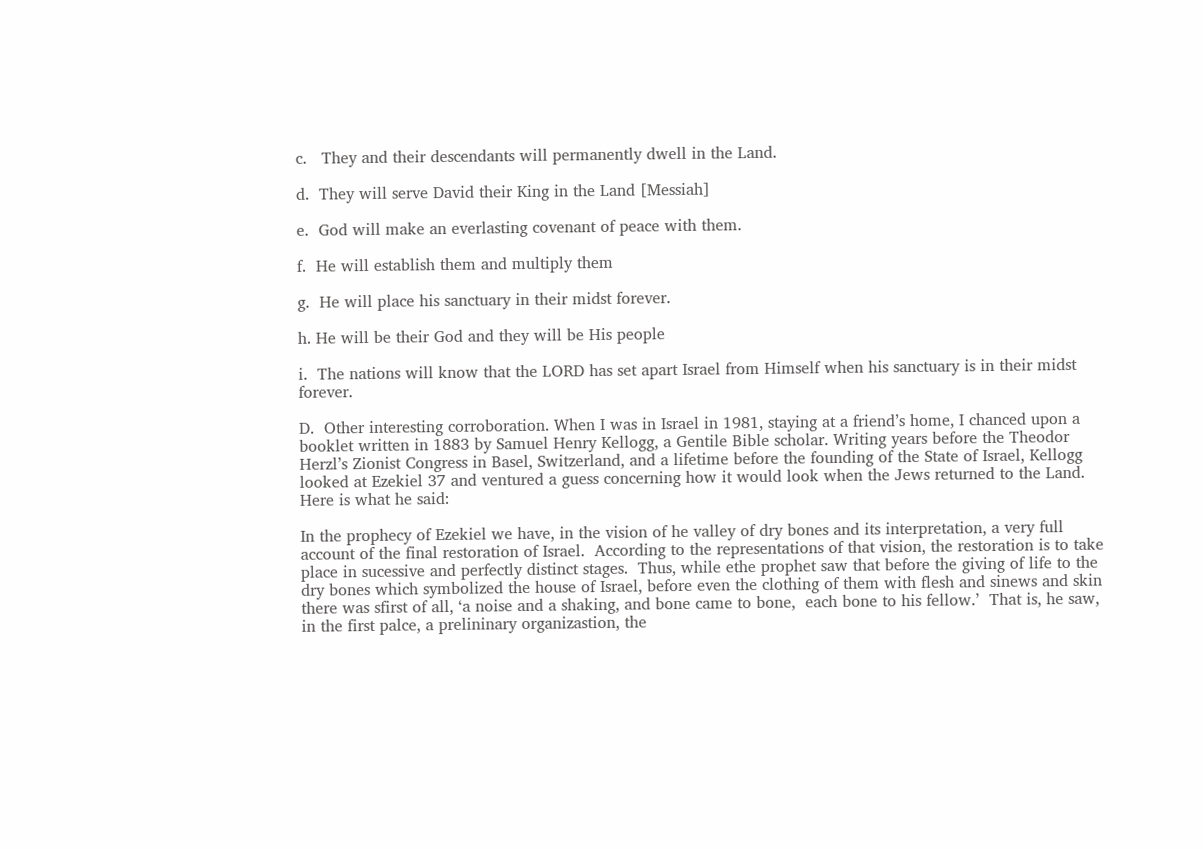c.   They and their descendants will permanently dwell in the Land.

d.  They will serve David their King in the Land [Messiah]

e.  God will make an everlasting covenant of peace with them.

f.  He will establish them and multiply them

g.  He will place his sanctuary in their midst forever.

h. He will be their God and they will be His people

i.  The nations will know that the LORD has set apart Israel from Himself when his sanctuary is in their midst forever.

D.  Other interesting corroboration. When I was in Israel in 1981, staying at a friend’s home, I chanced upon a booklet written in 1883 by Samuel Henry Kellogg, a Gentile Bible scholar. Writing years before the Theodor Herzl’s Zionist Congress in Basel, Switzerland, and a lifetime before the founding of the State of Israel, Kellogg looked at Ezekiel 37 and ventured a guess concerning how it would look when the Jews returned to the Land.  Here is what he said:

In the prophecy of Ezekiel we have, in the vision of he valley of dry bones and its interpretation, a very full account of the final restoration of Israel.  According to the representations of that vision, the restoration is to take place in sucessive and perfectly distinct stages.  Thus, while ethe prophet saw that before the giving of life to the dry bones which symbolized the house of Israel, before even the clothing of them with flesh and sinews and skin there was sfirst of all, ‘a noise and a shaking, and bone came to bone,  each bone to his fellow.’  That is, he saw, in the first palce, a prelininary organizastion, the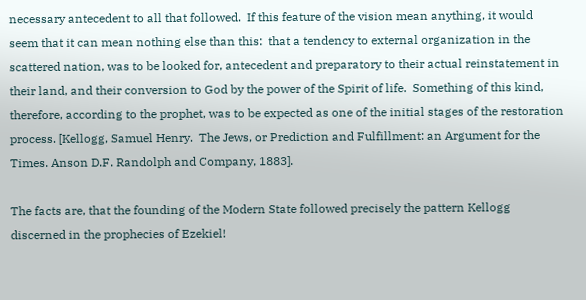necessary antecedent to all that followed.  If this feature of the vision mean anything, it would seem that it can mean nothing else than this:  that a tendency to external organization in the scattered nation, was to be looked for, antecedent and preparatory to their actual reinstatement in their land, and their conversion to God by the power of the Spirit of life.  Something of this kind, therefore, according to the prophet, was to be expected as one of the initial stages of the restoration process. [Kellogg, Samuel Henry.  The Jews, or Prediction and Fulfillment: an Argument for the Times. Anson D.F. Randolph and Company, 1883].

The facts are, that the founding of the Modern State followed precisely the pattern Kellogg discerned in the prophecies of Ezekiel!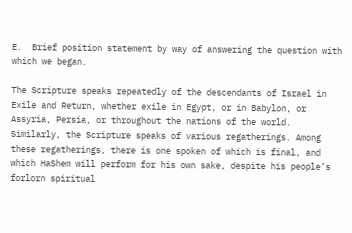E.  Brief position statement by way of answering the question with which we began.

The Scripture speaks repeatedly of the descendants of Israel in Exile and Return, whether exile in Egypt, or in Babylon, or Assyria, Persia, or throughout the nations of the world.  Similarly, the Scripture speaks of various regatherings. Among these regatherings, there is one spoken of which is final, and which HaShem will perform for his own sake, despite his people’s forlorn spiritual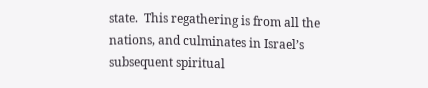state.  This regathering is from all the nations, and culminates in Israel’s subsequent spiritual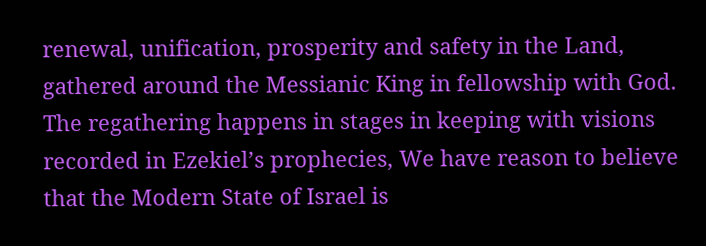renewal, unification, prosperity and safety in the Land, gathered around the Messianic King in fellowship with God.  The regathering happens in stages in keeping with visions recorded in Ezekiel’s prophecies, We have reason to believe that the Modern State of Israel is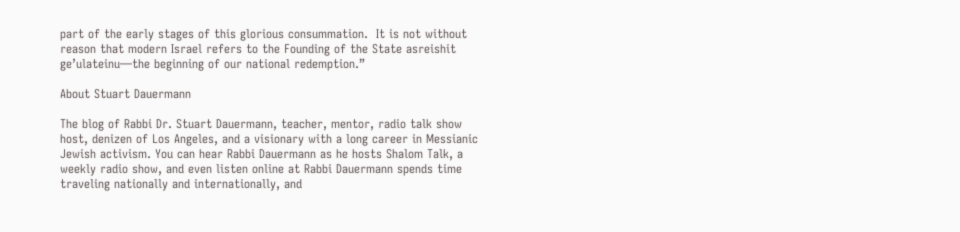part of the early stages of this glorious consummation.  It is not without reason that modern Israel refers to the Founding of the State asreishit ge’ulateinu—the beginning of our national redemption.”

About Stuart Dauermann

The blog of Rabbi Dr. Stuart Dauermann, teacher, mentor, radio talk show host, denizen of Los Angeles, and a visionary with a long career in Messianic Jewish activism. You can hear Rabbi Dauermann as he hosts Shalom Talk, a weekly radio show, and even listen online at Rabbi Dauermann spends time traveling nationally and internationally, and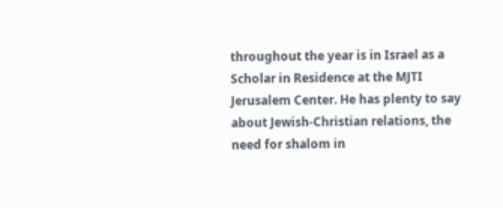throughout the year is in Israel as a Scholar in Residence at the MJTI Jerusalem Center. He has plenty to say about Jewish-Christian relations, the need for shalom in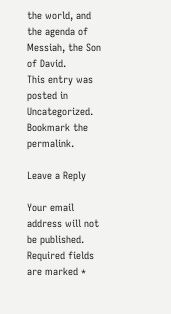the world, and the agenda of Messiah, the Son of David.
This entry was posted in Uncategorized. Bookmark the permalink.

Leave a Reply

Your email address will not be published. Required fields are marked *